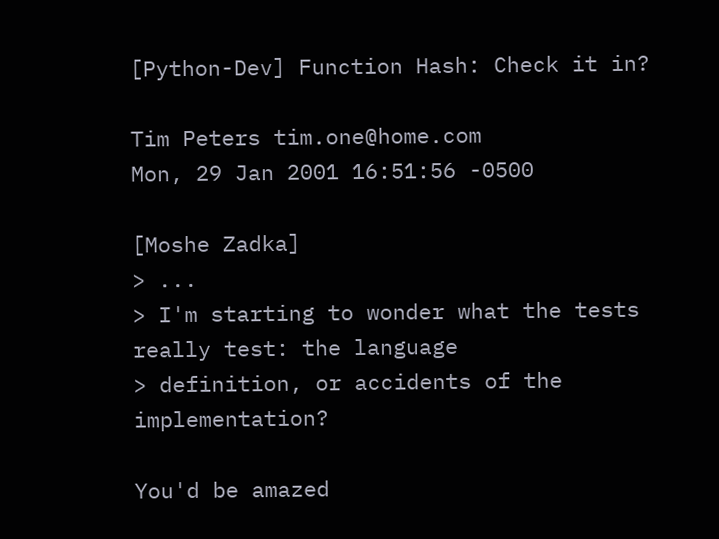[Python-Dev] Function Hash: Check it in?

Tim Peters tim.one@home.com
Mon, 29 Jan 2001 16:51:56 -0500

[Moshe Zadka]
> ...
> I'm starting to wonder what the tests really test: the language
> definition, or accidents of the implementation?

You'd be amazed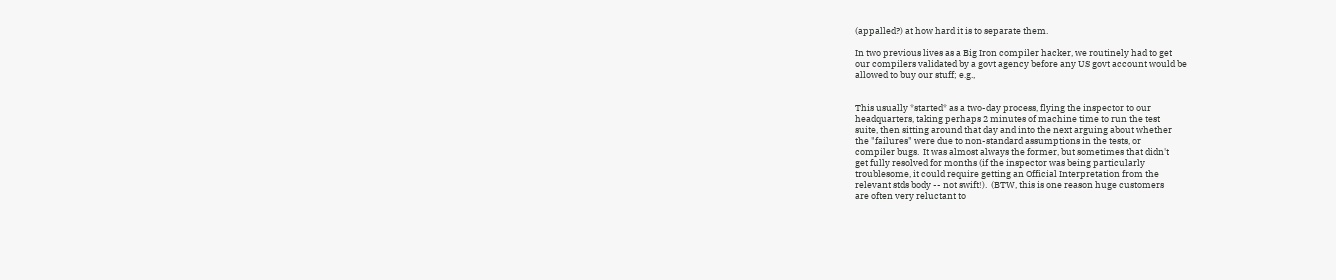(appalled?) at how hard it is to separate them.

In two previous lives as a Big Iron compiler hacker, we routinely had to get
our compilers validated by a govt agency before any US govt account would be
allowed to buy our stuff; e.g.,


This usually *started* as a two-day process, flying the inspector to our
headquarters, taking perhaps 2 minutes of machine time to run the test
suite, then sitting around that day and into the next arguing about whether
the "failures" were due to non-standard assumptions in the tests, or
compiler bugs.  It was almost always the former, but sometimes that didn't
get fully resolved for months (if the inspector was being particularly
troublesome, it could require getting an Official Interpretation from the
relevant stds body -- not swift!).  (BTW, this is one reason huge customers
are often very reluctant to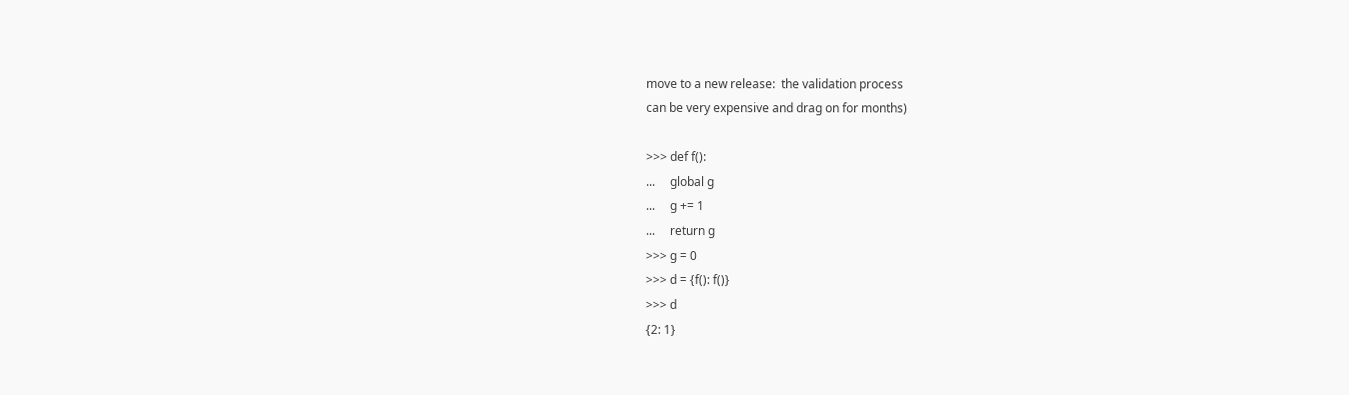move to a new release:  the validation process
can be very expensive and drag on for months)

>>> def f():
...     global g
...     g += 1
...     return g
>>> g = 0
>>> d = {f(): f()}
>>> d
{2: 1}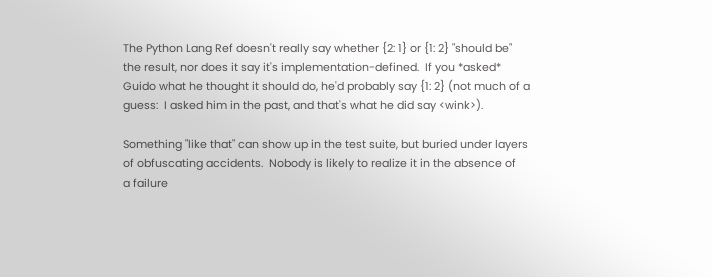The Python Lang Ref doesn't really say whether {2: 1} or {1: 2} "should be"
the result, nor does it say it's implementation-defined.  If you *asked*
Guido what he thought it should do, he'd probably say {1: 2} (not much of a
guess:  I asked him in the past, and that's what he did say <wink>).

Something "like that" can show up in the test suite, but buried under layers
of obfuscating accidents.  Nobody is likely to realize it in the absence of
a failure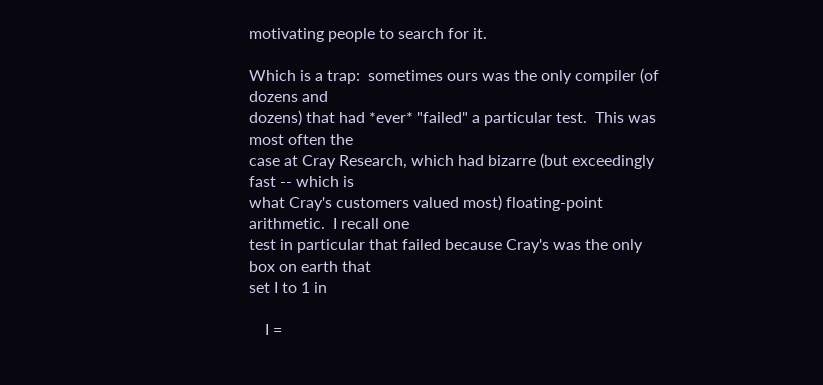motivating people to search for it.

Which is a trap:  sometimes ours was the only compiler (of dozens and
dozens) that had *ever* "failed" a particular test.  This was most often the
case at Cray Research, which had bizarre (but exceedingly fast -- which is
what Cray's customers valued most) floating-point arithmetic.  I recall one
test in particular that failed because Cray's was the only box on earth that
set I to 1 in

    I =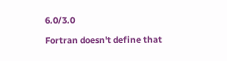6.0/3.0

Fortran doesn't define that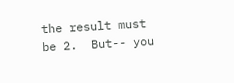the result must be 2.  But-- you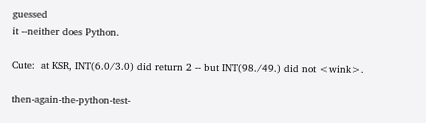guessed
it --neither does Python.

Cute:  at KSR, INT(6.0/3.0) did return 2 -- but INT(98./49.) did not <wink>.

then-again-the-python-test-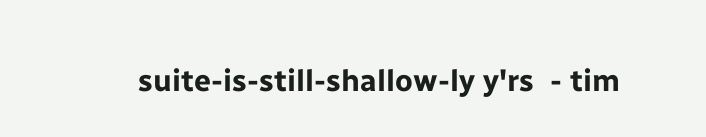suite-is-still-shallow-ly y'rs  - tim